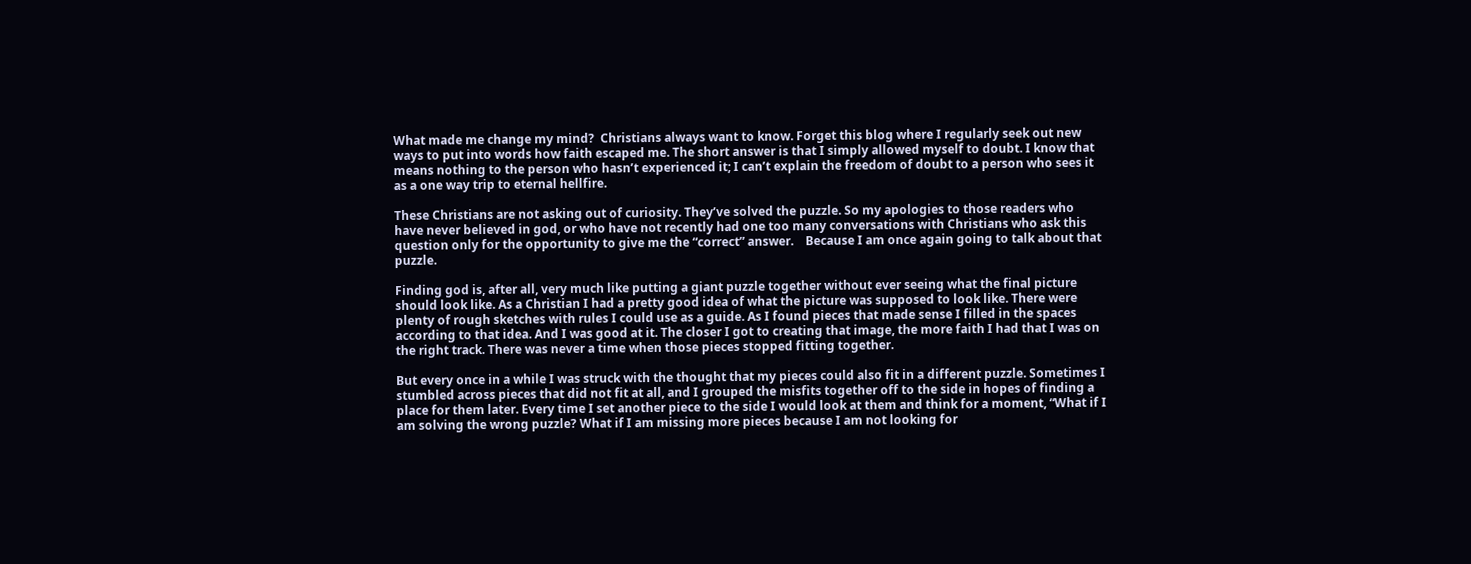What made me change my mind?  Christians always want to know. Forget this blog where I regularly seek out new ways to put into words how faith escaped me. The short answer is that I simply allowed myself to doubt. I know that means nothing to the person who hasn’t experienced it; I can’t explain the freedom of doubt to a person who sees it as a one way trip to eternal hellfire.

These Christians are not asking out of curiosity. They’ve solved the puzzle. So my apologies to those readers who have never believed in god, or who have not recently had one too many conversations with Christians who ask this question only for the opportunity to give me the “correct” answer.    Because I am once again going to talk about that puzzle.

Finding god is, after all, very much like putting a giant puzzle together without ever seeing what the final picture should look like. As a Christian I had a pretty good idea of what the picture was supposed to look like. There were plenty of rough sketches with rules I could use as a guide. As I found pieces that made sense I filled in the spaces according to that idea. And I was good at it. The closer I got to creating that image, the more faith I had that I was on the right track. There was never a time when those pieces stopped fitting together.

But every once in a while I was struck with the thought that my pieces could also fit in a different puzzle. Sometimes I stumbled across pieces that did not fit at all, and I grouped the misfits together off to the side in hopes of finding a place for them later. Every time I set another piece to the side I would look at them and think for a moment, “What if I am solving the wrong puzzle? What if I am missing more pieces because I am not looking for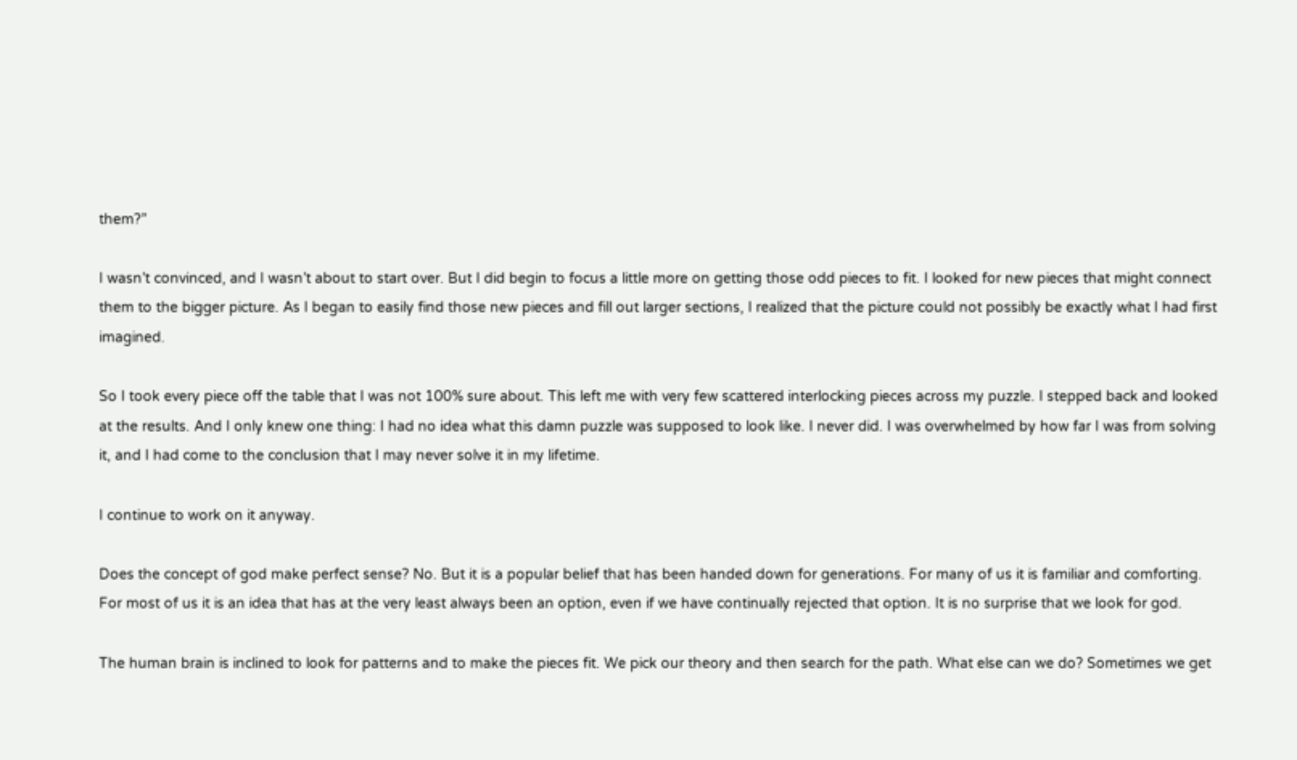them?”

I wasn’t convinced, and I wasn’t about to start over. But I did begin to focus a little more on getting those odd pieces to fit. I looked for new pieces that might connect them to the bigger picture. As I began to easily find those new pieces and fill out larger sections, I realized that the picture could not possibly be exactly what I had first imagined.

So I took every piece off the table that I was not 100% sure about. This left me with very few scattered interlocking pieces across my puzzle. I stepped back and looked at the results. And I only knew one thing: I had no idea what this damn puzzle was supposed to look like. I never did. I was overwhelmed by how far I was from solving it, and I had come to the conclusion that I may never solve it in my lifetime.

I continue to work on it anyway.

Does the concept of god make perfect sense? No. But it is a popular belief that has been handed down for generations. For many of us it is familiar and comforting. For most of us it is an idea that has at the very least always been an option, even if we have continually rejected that option. It is no surprise that we look for god.

The human brain is inclined to look for patterns and to make the pieces fit. We pick our theory and then search for the path. What else can we do? Sometimes we get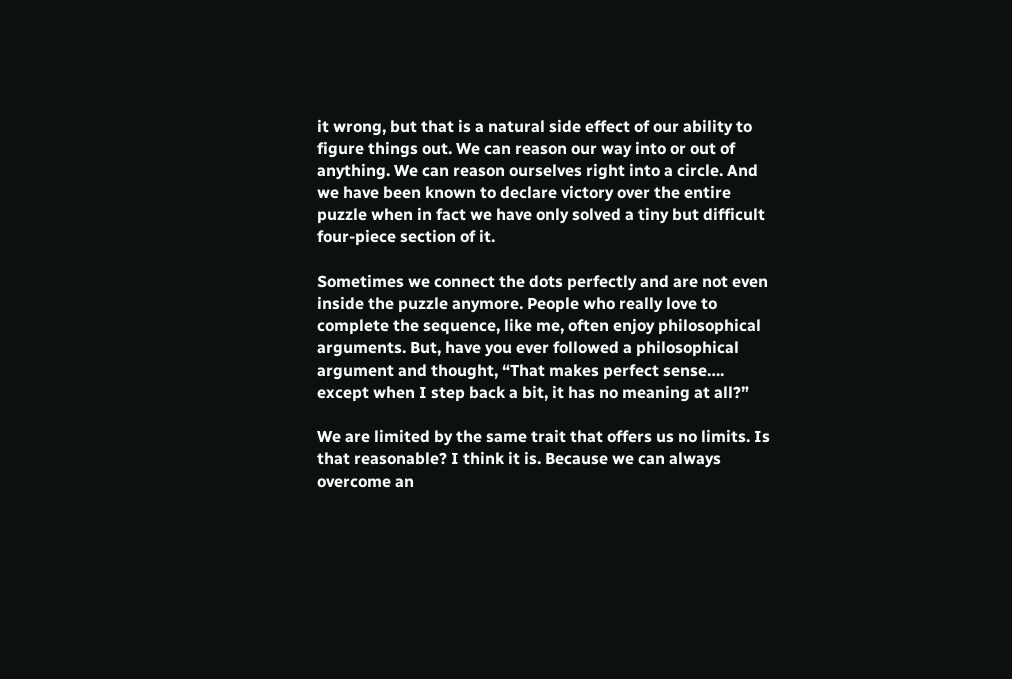it wrong, but that is a natural side effect of our ability to figure things out. We can reason our way into or out of anything. We can reason ourselves right into a circle. And we have been known to declare victory over the entire puzzle when in fact we have only solved a tiny but difficult four-piece section of it.

Sometimes we connect the dots perfectly and are not even inside the puzzle anymore. People who really love to complete the sequence, like me, often enjoy philosophical arguments. But, have you ever followed a philosophical argument and thought, “That makes perfect sense…. except when I step back a bit, it has no meaning at all?”

We are limited by the same trait that offers us no limits. Is that reasonable? I think it is. Because we can always overcome an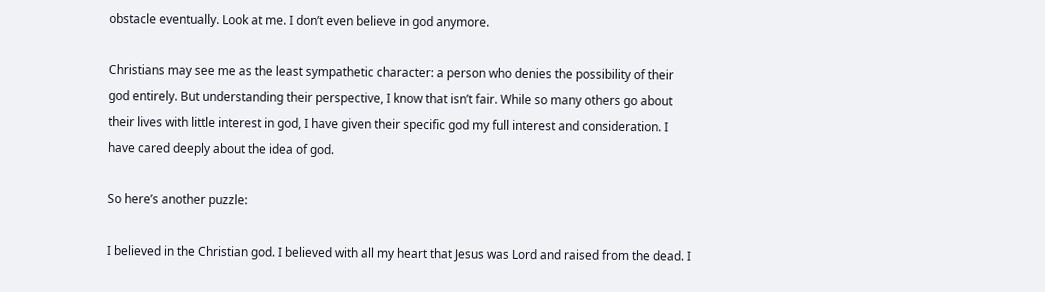obstacle eventually. Look at me. I don’t even believe in god anymore.

Christians may see me as the least sympathetic character: a person who denies the possibility of their god entirely. But understanding their perspective, I know that isn’t fair. While so many others go about their lives with little interest in god, I have given their specific god my full interest and consideration. I have cared deeply about the idea of god.

So here’s another puzzle:

I believed in the Christian god. I believed with all my heart that Jesus was Lord and raised from the dead. I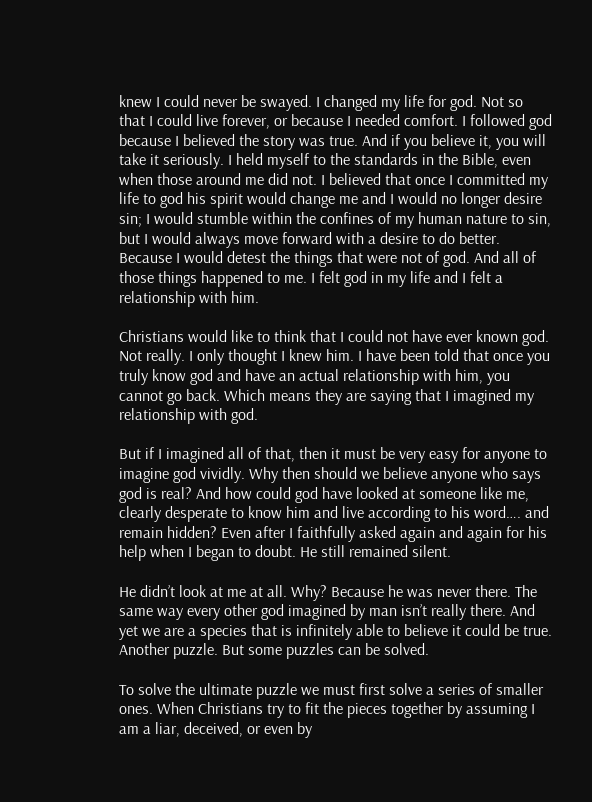knew I could never be swayed. I changed my life for god. Not so that I could live forever, or because I needed comfort. I followed god because I believed the story was true. And if you believe it, you will take it seriously. I held myself to the standards in the Bible, even when those around me did not. I believed that once I committed my life to god his spirit would change me and I would no longer desire sin; I would stumble within the confines of my human nature to sin, but I would always move forward with a desire to do better. Because I would detest the things that were not of god. And all of those things happened to me. I felt god in my life and I felt a relationship with him.

Christians would like to think that I could not have ever known god. Not really. I only thought I knew him. I have been told that once you truly know god and have an actual relationship with him, you cannot go back. Which means they are saying that I imagined my relationship with god.

But if I imagined all of that, then it must be very easy for anyone to imagine god vividly. Why then should we believe anyone who says god is real? And how could god have looked at someone like me, clearly desperate to know him and live according to his word…. and remain hidden? Even after I faithfully asked again and again for his help when I began to doubt. He still remained silent.

He didn’t look at me at all. Why? Because he was never there. The same way every other god imagined by man isn’t really there. And yet we are a species that is infinitely able to believe it could be true. Another puzzle. But some puzzles can be solved.

To solve the ultimate puzzle we must first solve a series of smaller ones. When Christians try to fit the pieces together by assuming I am a liar, deceived, or even by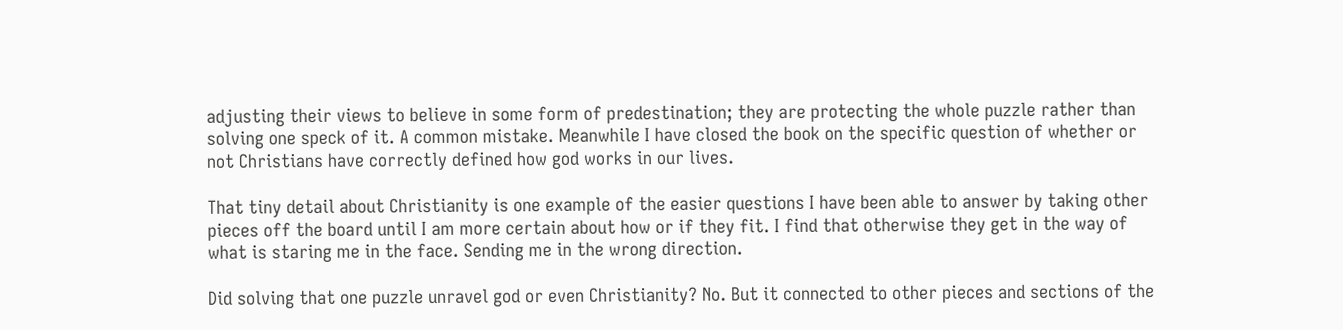adjusting their views to believe in some form of predestination; they are protecting the whole puzzle rather than solving one speck of it. A common mistake. Meanwhile I have closed the book on the specific question of whether or not Christians have correctly defined how god works in our lives.

That tiny detail about Christianity is one example of the easier questions I have been able to answer by taking other pieces off the board until I am more certain about how or if they fit. I find that otherwise they get in the way of what is staring me in the face. Sending me in the wrong direction.

Did solving that one puzzle unravel god or even Christianity? No. But it connected to other pieces and sections of the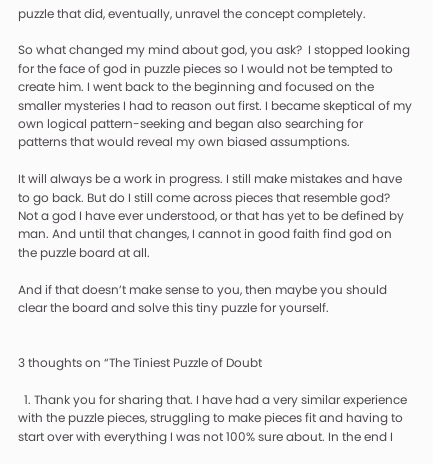puzzle that did, eventually, unravel the concept completely.

So what changed my mind about god, you ask?  I stopped looking for the face of god in puzzle pieces so I would not be tempted to create him. I went back to the beginning and focused on the smaller mysteries I had to reason out first. I became skeptical of my own logical pattern-seeking and began also searching for patterns that would reveal my own biased assumptions.

It will always be a work in progress. I still make mistakes and have to go back. But do I still come across pieces that resemble god? Not a god I have ever understood, or that has yet to be defined by man. And until that changes, I cannot in good faith find god on the puzzle board at all.

And if that doesn’t make sense to you, then maybe you should clear the board and solve this tiny puzzle for yourself.


3 thoughts on “The Tiniest Puzzle of Doubt

  1. Thank you for sharing that. I have had a very similar experience with the puzzle pieces, struggling to make pieces fit and having to start over with everything I was not 100% sure about. In the end I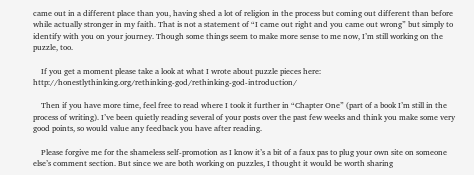came out in a different place than you, having shed a lot of religion in the process but coming out different than before while actually stronger in my faith. That is not a statement of “I came out right and you came out wrong” but simply to identify with you on your journey. Though some things seem to make more sense to me now, I’m still working on the puzzle, too.

    If you get a moment please take a look at what I wrote about puzzle pieces here: http://honestlythinking.org/rethinking-god/rethinking-god-introduction/

    Then if you have more time, feel free to read where I took it further in “Chapter One” (part of a book I’m still in the process of writing). I’ve been quietly reading several of your posts over the past few weeks and think you make some very good points, so would value any feedback you have after reading.

    Please forgive me for the shameless self-promotion as I know it’s a bit of a faux pas to plug your own site on someone else’s comment section. But since we are both working on puzzles, I thought it would be worth sharing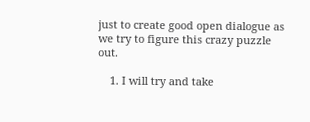just to create good open dialogue as we try to figure this crazy puzzle out.

    1. I will try and take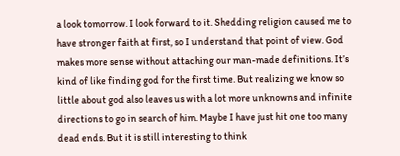a look tomorrow. I look forward to it. Shedding religion caused me to have stronger faith at first, so I understand that point of view. God makes more sense without attaching our man-made definitions. It’s kind of like finding god for the first time. But realizing we know so little about god also leaves us with a lot more unknowns and infinite directions to go in search of him. Maybe I have just hit one too many dead ends. But it is still interesting to think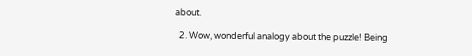about.

  2. Wow, wonderful analogy about the puzzle! Being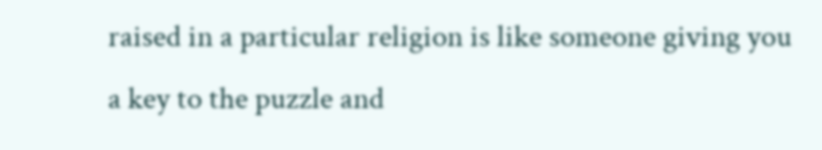raised in a particular religion is like someone giving you a key to the puzzle and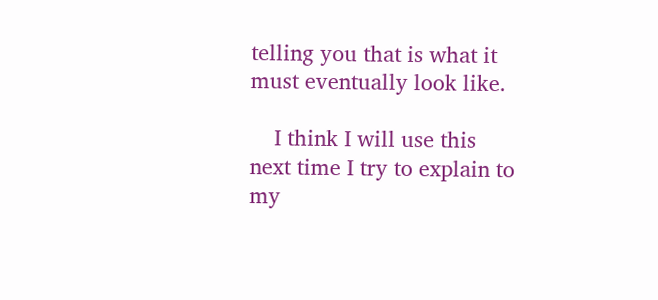telling you that is what it must eventually look like.

    I think I will use this next time I try to explain to my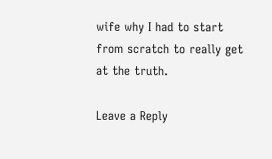wife why I had to start from scratch to really get at the truth.

Leave a Reply